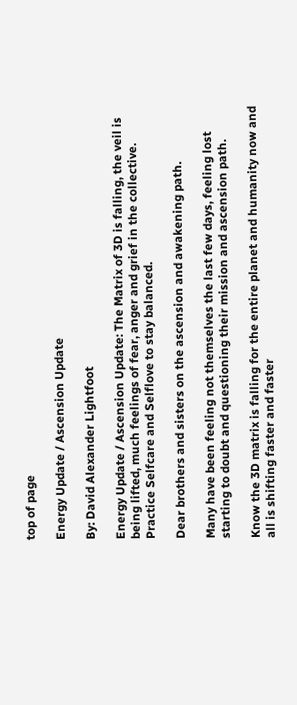top of page

Energy Update / Ascension Update

By: David Alexander Lightfoot

Energy Update / Ascension Update: The Matrix of 3D is falling, the veil is being lifted, much feelings of fear, anger and grief in the collective. Practice Selfcare and Selflove to stay balanced.

Dear brothers and sisters on the ascension and awakening path.

Many have been feeling not themselves the last few days, feeling lost starting to doubt and questioning their mission and ascension path.

Know the 3D matrix is falling for the entire planet and humanity now and all is shifting faster and faster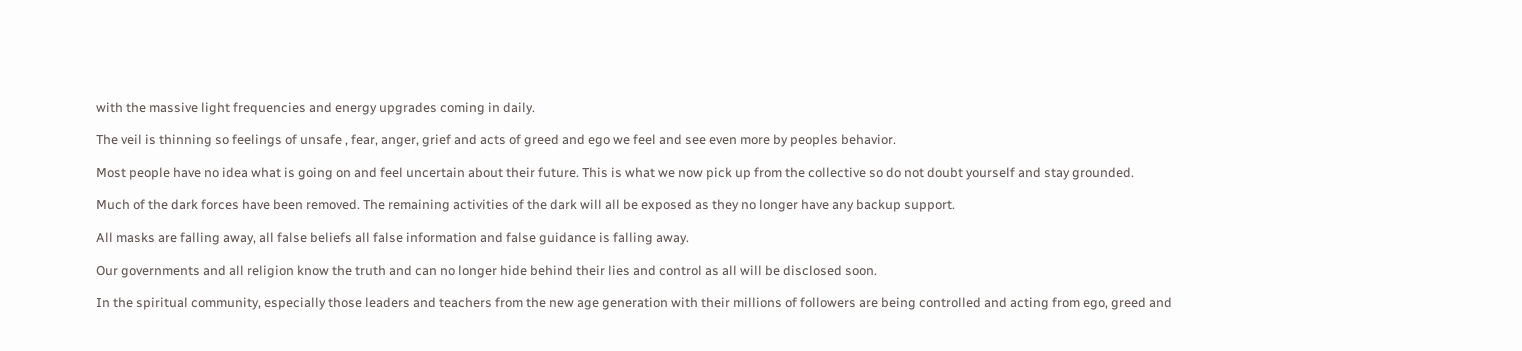with the massive light frequencies and energy upgrades coming in daily.

The veil is thinning so feelings of unsafe , fear, anger, grief and acts of greed and ego we feel and see even more by peoples behavior.

Most people have no idea what is going on and feel uncertain about their future. This is what we now pick up from the collective so do not doubt yourself and stay grounded.

Much of the dark forces have been removed. The remaining activities of the dark will all be exposed as they no longer have any backup support.

All masks are falling away, all false beliefs all false information and false guidance is falling away.

Our governments and all religion know the truth and can no longer hide behind their lies and control as all will be disclosed soon.

In the spiritual community, especially those leaders and teachers from the new age generation with their millions of followers are being controlled and acting from ego, greed and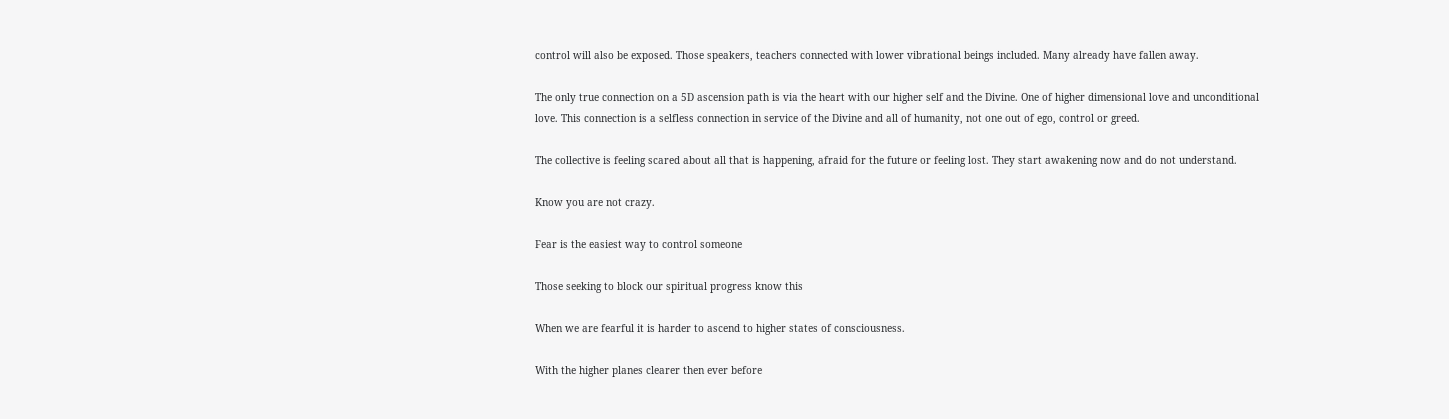control will also be exposed. Those speakers, teachers connected with lower vibrational beings included. Many already have fallen away.

The only true connection on a 5D ascension path is via the heart with our higher self and the Divine. One of higher dimensional love and unconditional love. This connection is a selfless connection in service of the Divine and all of humanity, not one out of ego, control or greed.

The collective is feeling scared about all that is happening, afraid for the future or feeling lost. They start awakening now and do not understand.

Know you are not crazy.

Fear is the easiest way to control someone

Those seeking to block our spiritual progress know this

When we are fearful it is harder to ascend to higher states of consciousness.

With the higher planes clearer then ever before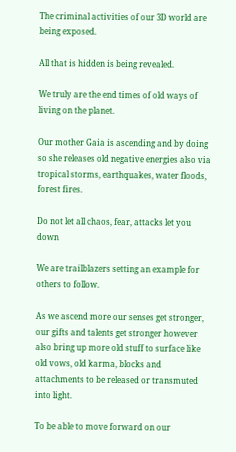The criminal activities of our 3D world are being exposed.

All that is hidden is being revealed.

We truly are the end times of old ways of living on the planet.

Our mother Gaia is ascending and by doing so she releases old negative energies also via tropical storms, earthquakes, water floods, forest fires.

Do not let all chaos, fear, attacks let you down

We are trailblazers setting an example for others to follow.

As we ascend more our senses get stronger, our gifts and talents get stronger however also bring up more old stuff to surface like old vows, old karma, blocks and attachments to be released or transmuted into light.

To be able to move forward on our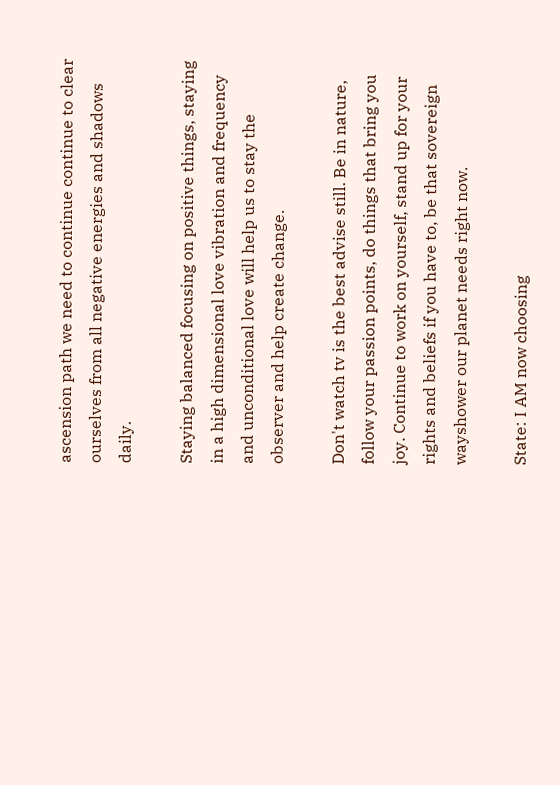ascension path we need to continue continue to clear ourselves from all negative energies and shadows daily.

Staying balanced focusing on positive things, staying in a high dimensional love vibration and frequency and unconditional love will help us to stay the observer and help create change.

Don't watch tv is the best advise still. Be in nature, follow your passion points, do things that bring you joy. Continue to work on yourself, stand up for your rights and beliefs if you have to, be that sovereign wayshower our planet needs right now.

State: I AM now choosing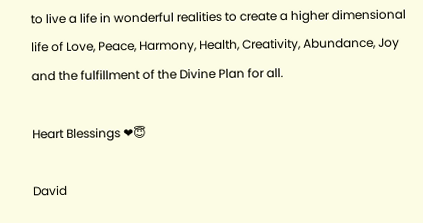to live a life in wonderful realities to create a higher dimensional life of Love, Peace, Harmony, Health, Creativity, Abundance, Joy and the fulfillment of the Divine Plan for all.

Heart Blessings ❤😇

David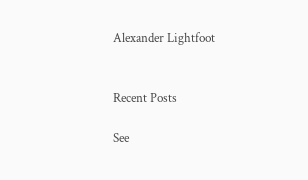Alexander Lightfoot


Recent Posts

See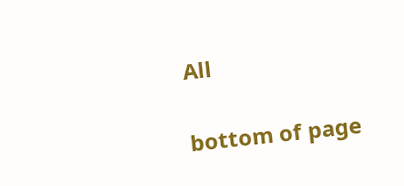All


bottom of page